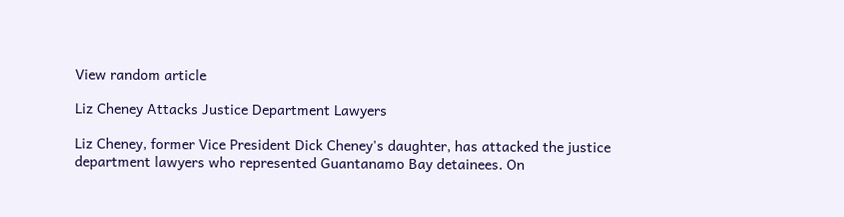View random article

Liz Cheney Attacks Justice Department Lawyers

Liz Cheney, former Vice President Dick Cheney's daughter, has attacked the justice department lawyers who represented Guantanamo Bay detainees. On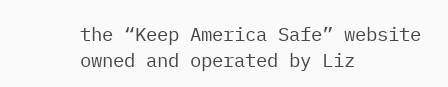the “Keep America Safe” website owned and operated by Liz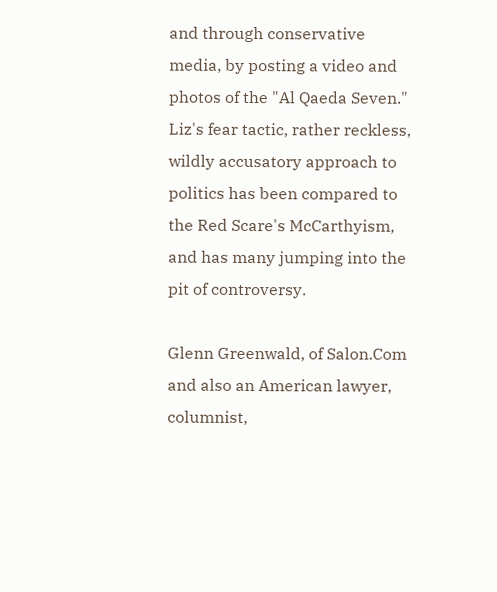and through conservative media, by posting a video and photos of the "Al Qaeda Seven." Liz's fear tactic, rather reckless, wildly accusatory approach to politics has been compared to the Red Scare's McCarthyism, and has many jumping into the pit of controversy.

Glenn Greenwald, of Salon.Com and also an American lawyer, columnist,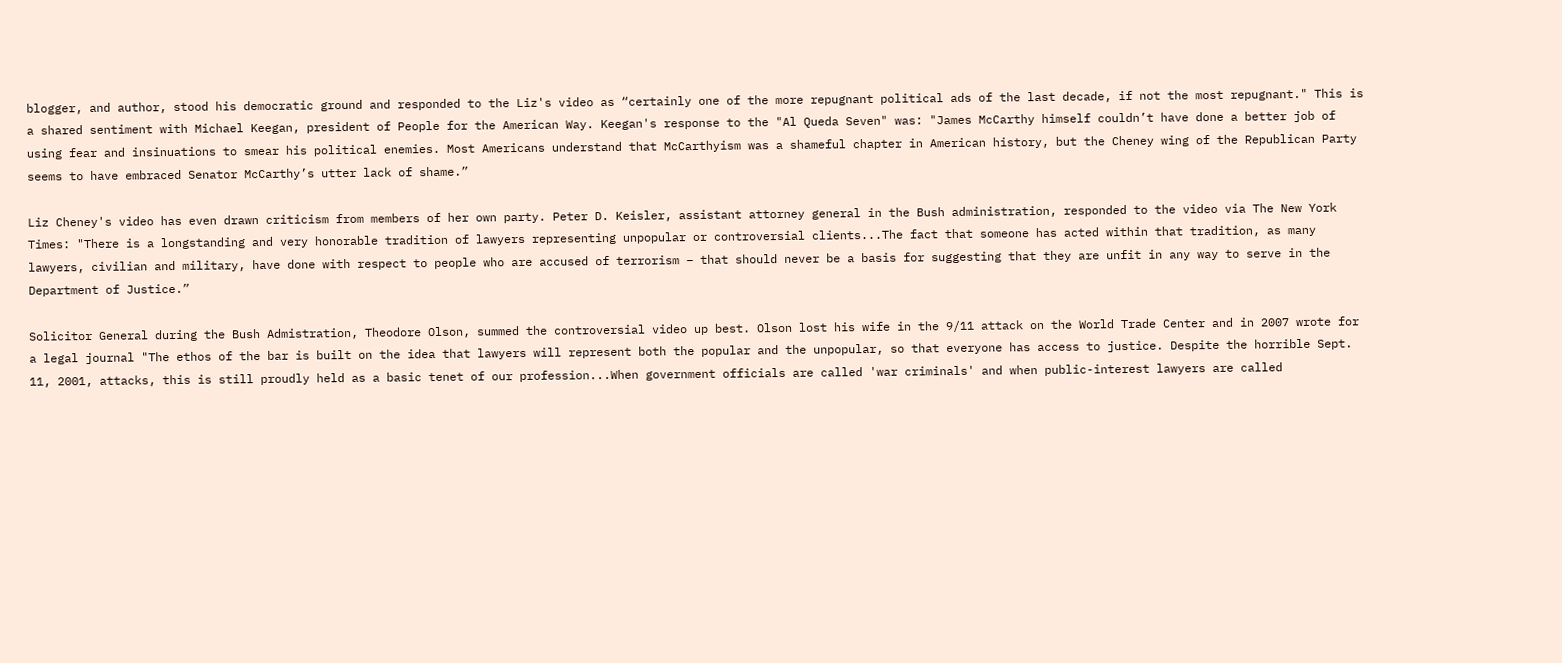blogger, and author, stood his democratic ground and responded to the Liz's video as “certainly one of the more repugnant political ads of the last decade, if not the most repugnant." This is a shared sentiment with Michael Keegan, president of People for the American Way. Keegan's response to the "Al Queda Seven" was: "James McCarthy himself couldn’t have done a better job of using fear and insinuations to smear his political enemies. Most Americans understand that McCarthyism was a shameful chapter in American history, but the Cheney wing of the Republican Party seems to have embraced Senator McCarthy’s utter lack of shame.”

Liz Cheney's video has even drawn criticism from members of her own party. Peter D. Keisler, assistant attorney general in the Bush administration, responded to the video via The New York Times: "There is a longstanding and very honorable tradition of lawyers representing unpopular or controversial clients...The fact that someone has acted within that tradition, as many lawyers, civilian and military, have done with respect to people who are accused of terrorism – that should never be a basis for suggesting that they are unfit in any way to serve in the Department of Justice.”

Solicitor General during the Bush Admistration, Theodore Olson, summed the controversial video up best. Olson lost his wife in the 9/11 attack on the World Trade Center and in 2007 wrote for a legal journal "The ethos of the bar is built on the idea that lawyers will represent both the popular and the unpopular, so that everyone has access to justice. Despite the horrible Sept. 11, 2001, attacks, this is still proudly held as a basic tenet of our profession...When government officials are called 'war criminals' and when public-interest lawyers are called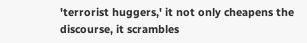'terrorist huggers,' it not only cheapens the discourse, it scrambles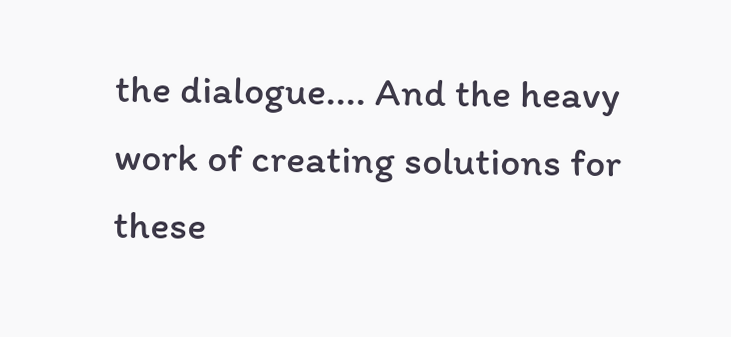the dialogue.... And the heavy work of creating solutions for these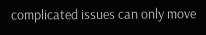complicated issues can only move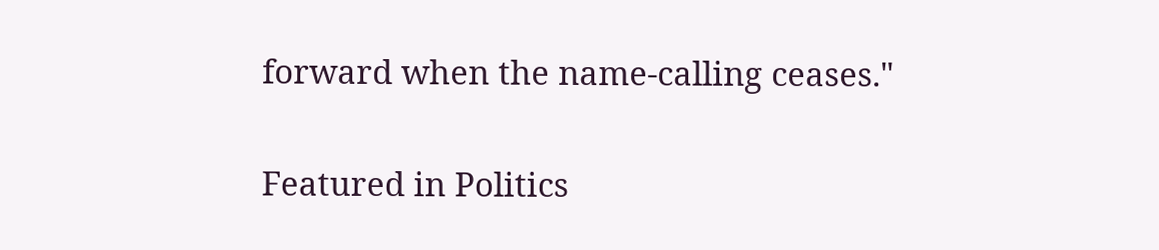forward when the name-calling ceases."

Featured in Politics